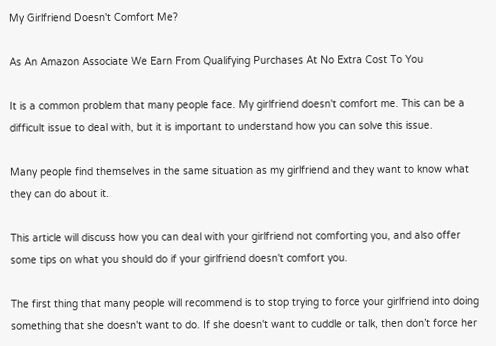My Girlfriend Doesn't Comfort Me?

As An Amazon Associate We Earn From Qualifying Purchases At No Extra Cost To You

It is a common problem that many people face. My girlfriend doesn't comfort me. This can be a difficult issue to deal with, but it is important to understand how you can solve this issue.

Many people find themselves in the same situation as my girlfriend and they want to know what they can do about it.

This article will discuss how you can deal with your girlfriend not comforting you, and also offer some tips on what you should do if your girlfriend doesn't comfort you.

The first thing that many people will recommend is to stop trying to force your girlfriend into doing something that she doesn't want to do. If she doesn't want to cuddle or talk, then don’t force her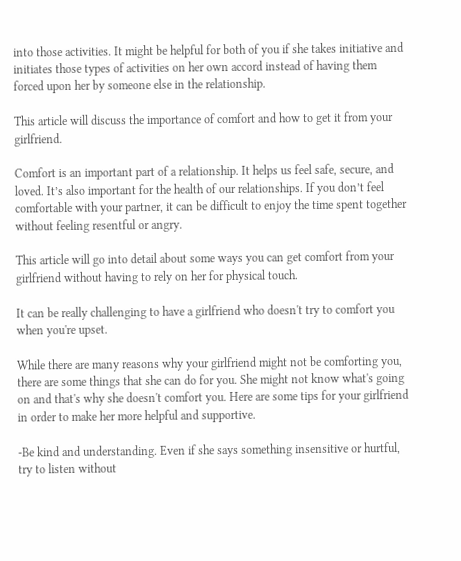into those activities. It might be helpful for both of you if she takes initiative and initiates those types of activities on her own accord instead of having them forced upon her by someone else in the relationship.

This article will discuss the importance of comfort and how to get it from your girlfriend.

Comfort is an important part of a relationship. It helps us feel safe, secure, and loved. It’s also important for the health of our relationships. If you don’t feel comfortable with your partner, it can be difficult to enjoy the time spent together without feeling resentful or angry.

This article will go into detail about some ways you can get comfort from your girlfriend without having to rely on her for physical touch.

It can be really challenging to have a girlfriend who doesn't try to comfort you when you're upset.

While there are many reasons why your girlfriend might not be comforting you, there are some things that she can do for you. She might not know what's going on and that's why she doesn't comfort you. Here are some tips for your girlfriend in order to make her more helpful and supportive.

-Be kind and understanding. Even if she says something insensitive or hurtful, try to listen without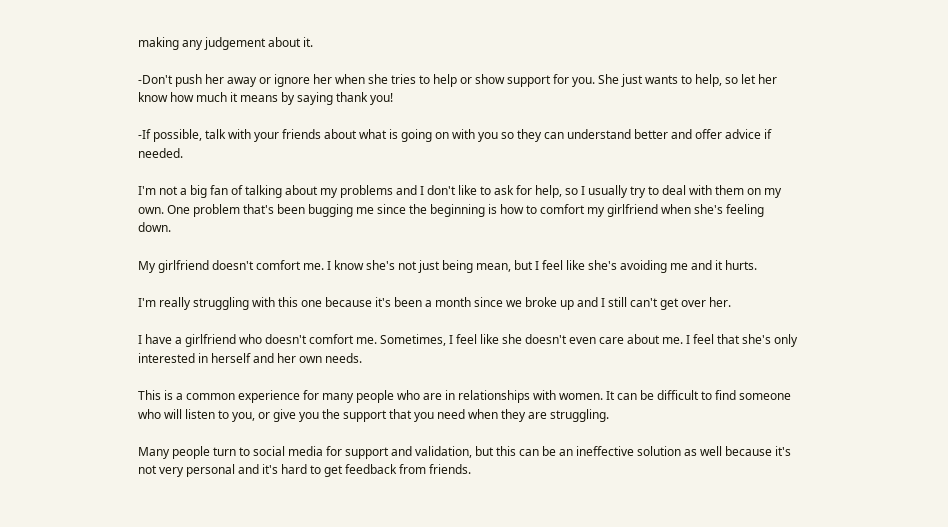making any judgement about it.

-Don't push her away or ignore her when she tries to help or show support for you. She just wants to help, so let her know how much it means by saying thank you!

-If possible, talk with your friends about what is going on with you so they can understand better and offer advice if needed.

I'm not a big fan of talking about my problems and I don't like to ask for help, so I usually try to deal with them on my own. One problem that's been bugging me since the beginning is how to comfort my girlfriend when she's feeling down.

My girlfriend doesn't comfort me. I know she's not just being mean, but I feel like she's avoiding me and it hurts.

I'm really struggling with this one because it's been a month since we broke up and I still can't get over her.

I have a girlfriend who doesn't comfort me. Sometimes, I feel like she doesn't even care about me. I feel that she's only interested in herself and her own needs.

This is a common experience for many people who are in relationships with women. It can be difficult to find someone who will listen to you, or give you the support that you need when they are struggling.

Many people turn to social media for support and validation, but this can be an ineffective solution as well because it's not very personal and it's hard to get feedback from friends.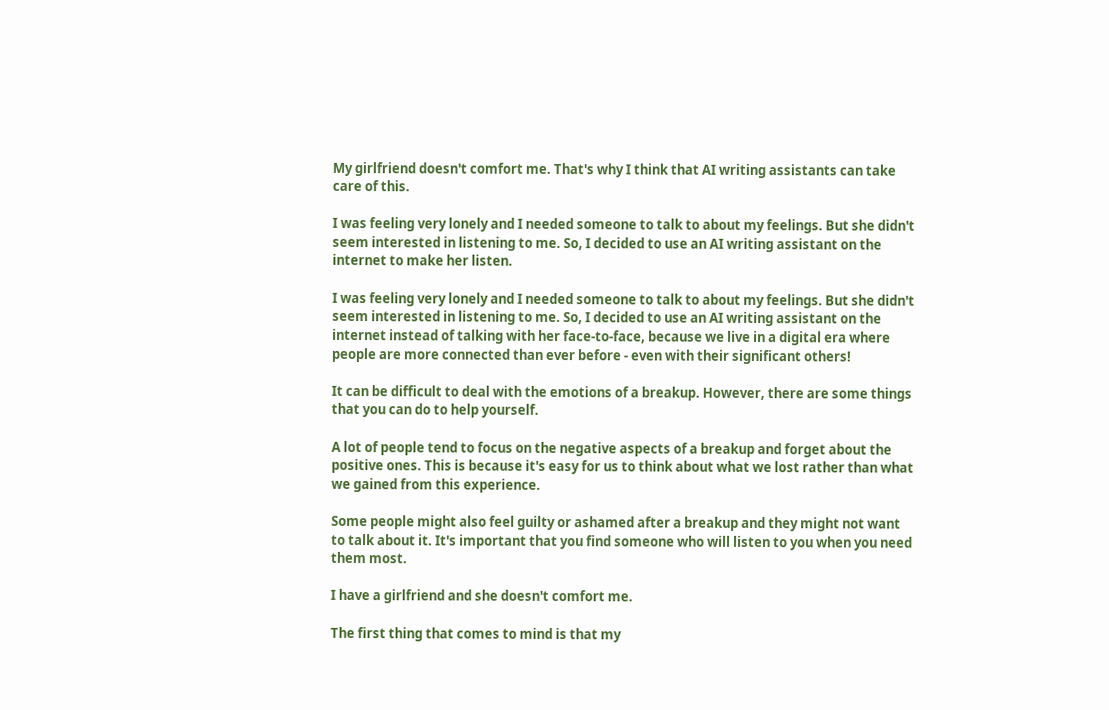My girlfriend doesn't comfort me. That's why I think that AI writing assistants can take care of this.

I was feeling very lonely and I needed someone to talk to about my feelings. But she didn't seem interested in listening to me. So, I decided to use an AI writing assistant on the internet to make her listen.

I was feeling very lonely and I needed someone to talk to about my feelings. But she didn't seem interested in listening to me. So, I decided to use an AI writing assistant on the internet instead of talking with her face-to-face, because we live in a digital era where people are more connected than ever before - even with their significant others!

It can be difficult to deal with the emotions of a breakup. However, there are some things that you can do to help yourself.

A lot of people tend to focus on the negative aspects of a breakup and forget about the positive ones. This is because it's easy for us to think about what we lost rather than what we gained from this experience.

Some people might also feel guilty or ashamed after a breakup and they might not want to talk about it. It's important that you find someone who will listen to you when you need them most.

I have a girlfriend and she doesn't comfort me.

The first thing that comes to mind is that my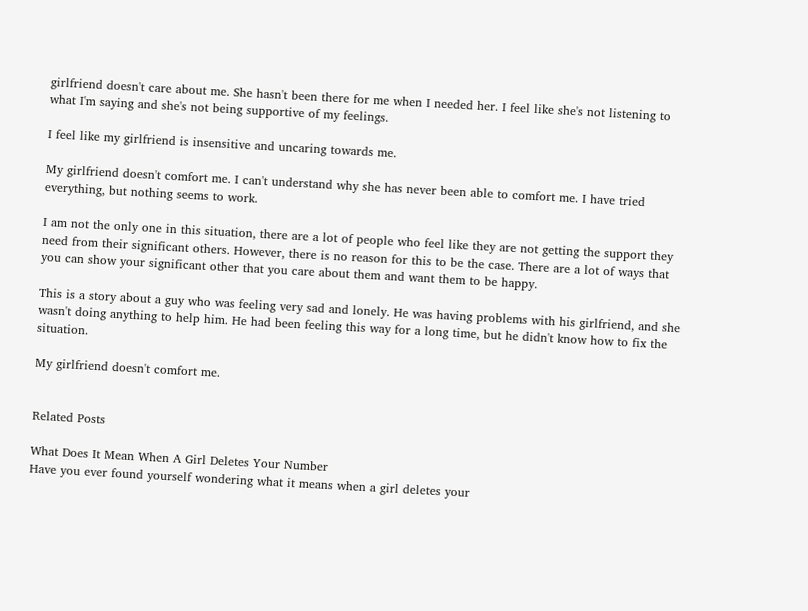girlfriend doesn't care about me. She hasn't been there for me when I needed her. I feel like she's not listening to what I'm saying and she's not being supportive of my feelings.

I feel like my girlfriend is insensitive and uncaring towards me.

My girlfriend doesn't comfort me. I can't understand why she has never been able to comfort me. I have tried everything, but nothing seems to work.

I am not the only one in this situation, there are a lot of people who feel like they are not getting the support they need from their significant others. However, there is no reason for this to be the case. There are a lot of ways that you can show your significant other that you care about them and want them to be happy.

This is a story about a guy who was feeling very sad and lonely. He was having problems with his girlfriend, and she wasn't doing anything to help him. He had been feeling this way for a long time, but he didn't know how to fix the situation.

My girlfriend doesn't comfort me.


Related Posts

What Does It Mean When A Girl Deletes Your Number
Have you ever found yourself wondering what it means when a girl deletes your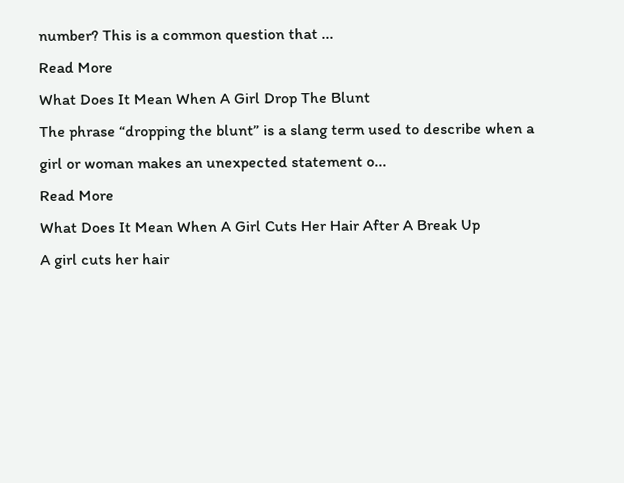number? This is a common question that ...
Read More
What Does It Mean When A Girl Drop The Blunt
The phrase “dropping the blunt” is a slang term used to describe when a girl or woman makes an unexpected statement o...
Read More
What Does It Mean When A Girl Cuts Her Hair After A Break Up
A girl cuts her hair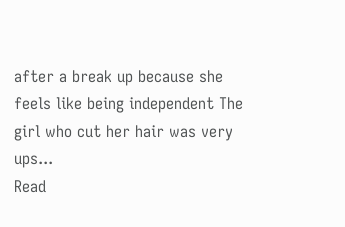after a break up because she feels like being independent The girl who cut her hair was very ups...
Read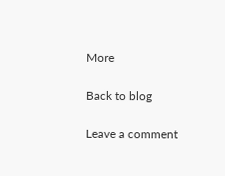More

Back to blog

Leave a comment